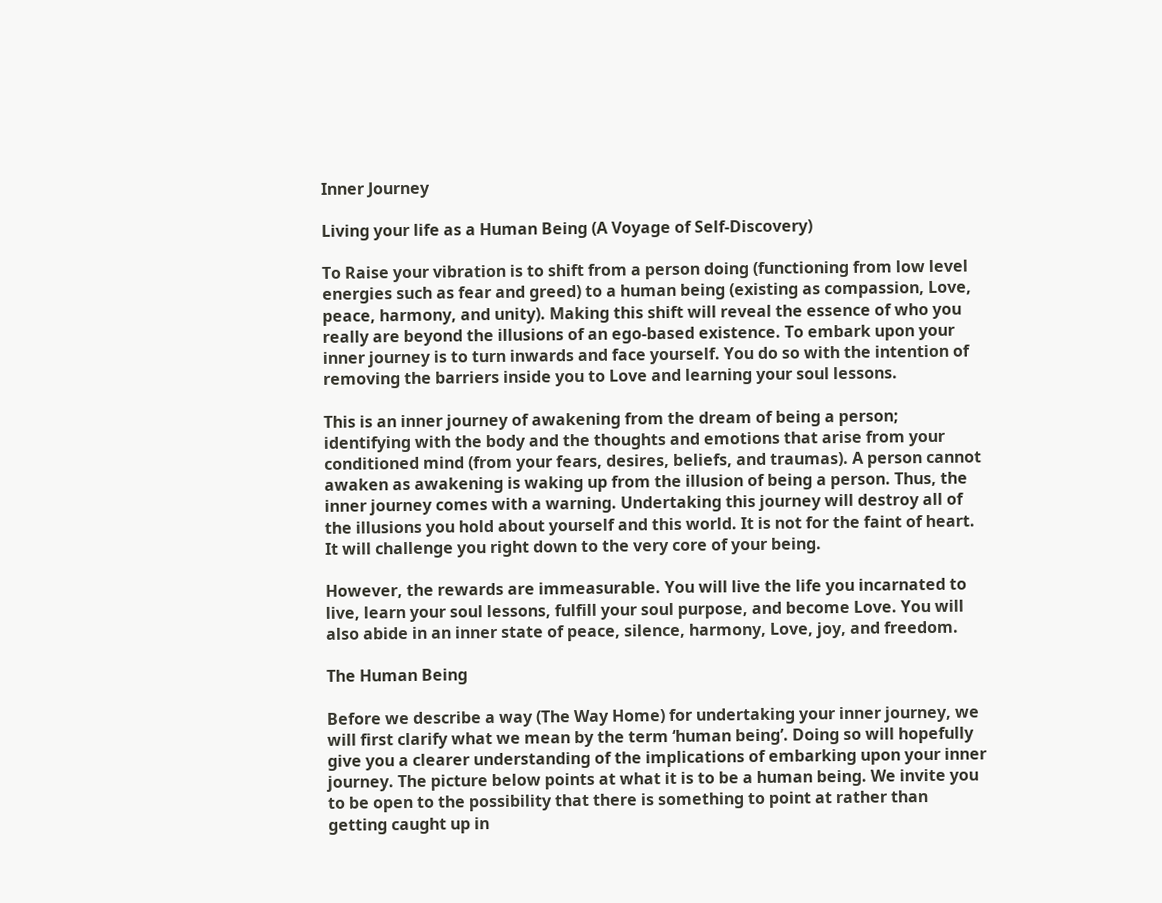Inner Journey

Living your life as a Human Being (A Voyage of Self-Discovery)

To Raise your vibration is to shift from a person doing (functioning from low level energies such as fear and greed) to a human being (existing as compassion, Love, peace, harmony, and unity). Making this shift will reveal the essence of who you really are beyond the illusions of an ego-based existence. To embark upon your inner journey is to turn inwards and face yourself. You do so with the intention of removing the barriers inside you to Love and learning your soul lessons.

This is an inner journey of awakening from the dream of being a person; identifying with the body and the thoughts and emotions that arise from your conditioned mind (from your fears, desires, beliefs, and traumas). A person cannot awaken as awakening is waking up from the illusion of being a person. Thus, the inner journey comes with a warning. Undertaking this journey will destroy all of the illusions you hold about yourself and this world. It is not for the faint of heart. It will challenge you right down to the very core of your being.

However, the rewards are immeasurable. You will live the life you incarnated to live, learn your soul lessons, fulfill your soul purpose, and become Love. You will also abide in an inner state of peace, silence, harmony, Love, joy, and freedom.

The Human Being

Before we describe a way (The Way Home) for undertaking your inner journey, we will first clarify what we mean by the term ‘human being’. Doing so will hopefully give you a clearer understanding of the implications of embarking upon your inner journey. The picture below points at what it is to be a human being. We invite you to be open to the possibility that there is something to point at rather than getting caught up in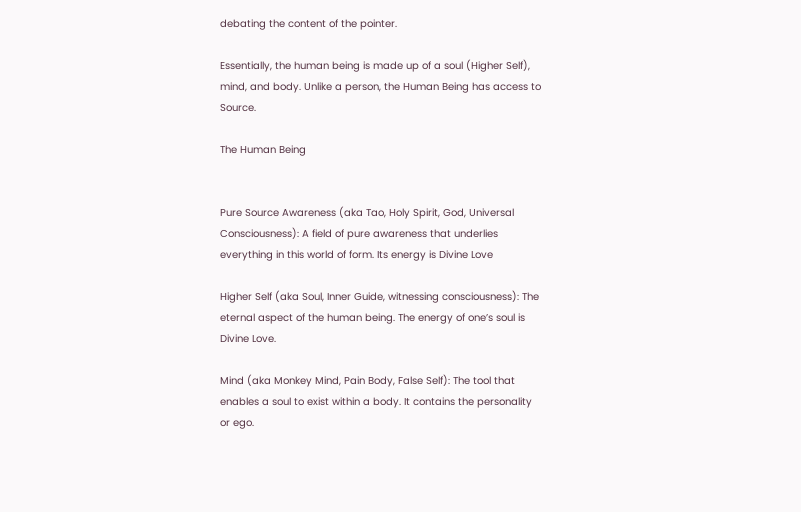debating the content of the pointer.

Essentially, the human being is made up of a soul (Higher Self), mind, and body. Unlike a person, the Human Being has access to Source.

The Human Being


Pure Source Awareness (aka Tao, Holy Spirit, God, Universal Consciousness): A field of pure awareness that underlies everything in this world of form. Its energy is Divine Love

Higher Self (aka Soul, Inner Guide, witnessing consciousness): The eternal aspect of the human being. The energy of one’s soul is Divine Love.

Mind (aka Monkey Mind, Pain Body, False Self): The tool that enables a soul to exist within a body. It contains the personality or ego.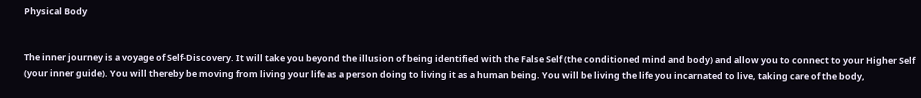Physical Body


The inner journey is a voyage of Self-Discovery. It will take you beyond the illusion of being identified with the False Self (the conditioned mind and body) and allow you to connect to your Higher Self (your inner guide). You will thereby be moving from living your life as a person doing to living it as a human being. You will be living the life you incarnated to live, taking care of the body,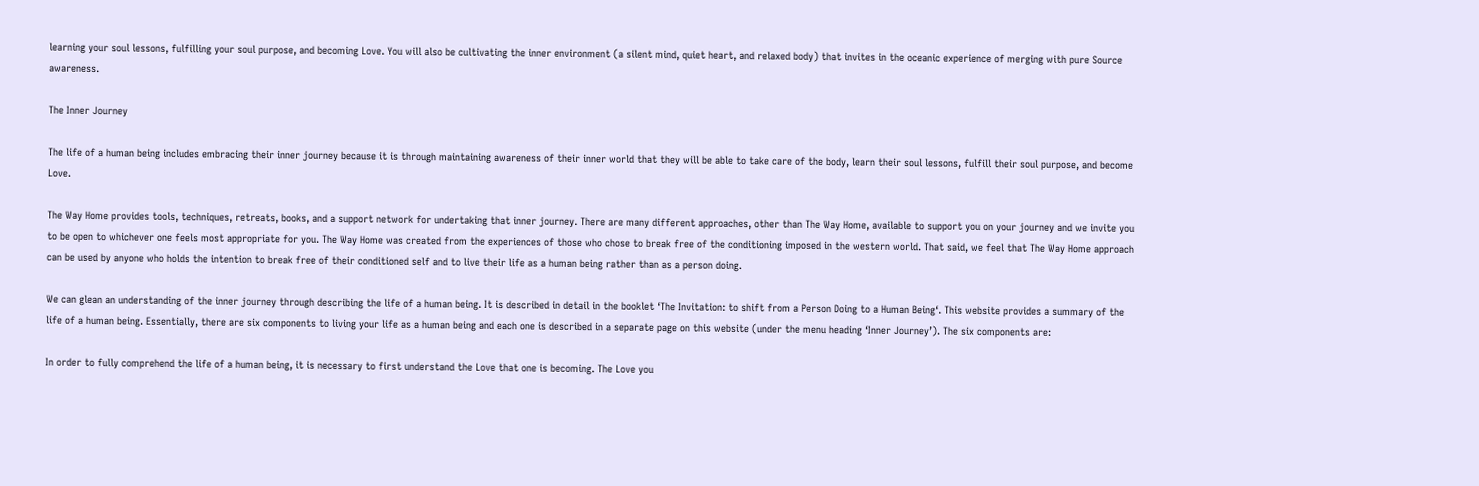learning your soul lessons, fulfilling your soul purpose, and becoming Love. You will also be cultivating the inner environment (a silent mind, quiet heart, and relaxed body) that invites in the oceanic experience of merging with pure Source awareness.

The Inner Journey

The life of a human being includes embracing their inner journey because it is through maintaining awareness of their inner world that they will be able to take care of the body, learn their soul lessons, fulfill their soul purpose, and become Love.

The Way Home provides tools, techniques, retreats, books, and a support network for undertaking that inner journey. There are many different approaches, other than The Way Home, available to support you on your journey and we invite you to be open to whichever one feels most appropriate for you. The Way Home was created from the experiences of those who chose to break free of the conditioning imposed in the western world. That said, we feel that The Way Home approach can be used by anyone who holds the intention to break free of their conditioned self and to live their life as a human being rather than as a person doing.

We can glean an understanding of the inner journey through describing the life of a human being. It is described in detail in the booklet ‘The Invitation: to shift from a Person Doing to a Human Being‘. This website provides a summary of the life of a human being. Essentially, there are six components to living your life as a human being and each one is described in a separate page on this website (under the menu heading ‘Inner Journey’). The six components are:

In order to fully comprehend the life of a human being, it is necessary to first understand the Love that one is becoming. The Love you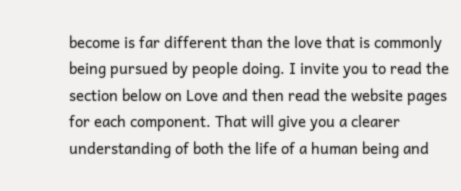become is far different than the love that is commonly being pursued by people doing. I invite you to read the section below on Love and then read the website pages for each component. That will give you a clearer understanding of both the life of a human being and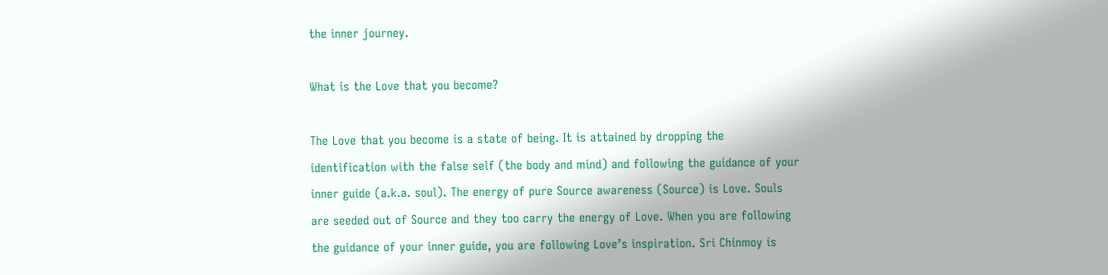the inner journey.

What is the Love that you become?

The Love that you become is a state of being. It is attained by dropping the identification with the false self (the body and mind) and following the guidance of your inner guide (a.k.a. soul). The energy of pure Source awareness (Source) is Love. Souls are seeded out of Source and they too carry the energy of Love. When you are following the guidance of your inner guide, you are following Love’s inspiration. Sri Chinmoy is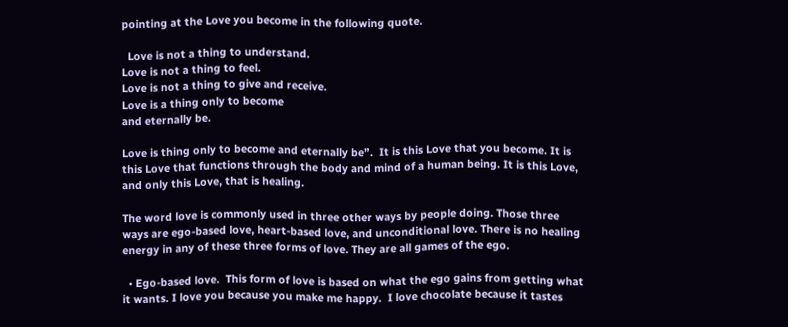pointing at the Love you become in the following quote.

  Love is not a thing to understand.
Love is not a thing to feel.
Love is not a thing to give and receive.
Love is a thing only to become
and eternally be.

Love is thing only to become and eternally be”.  It is this Love that you become. It is this Love that functions through the body and mind of a human being. It is this Love, and only this Love, that is healing.

The word love is commonly used in three other ways by people doing. Those three ways are ego-based love, heart-based love, and unconditional love. There is no healing energy in any of these three forms of love. They are all games of the ego.

  • Ego-based love.  This form of love is based on what the ego gains from getting what it wants. I love you because you make me happy.  I love chocolate because it tastes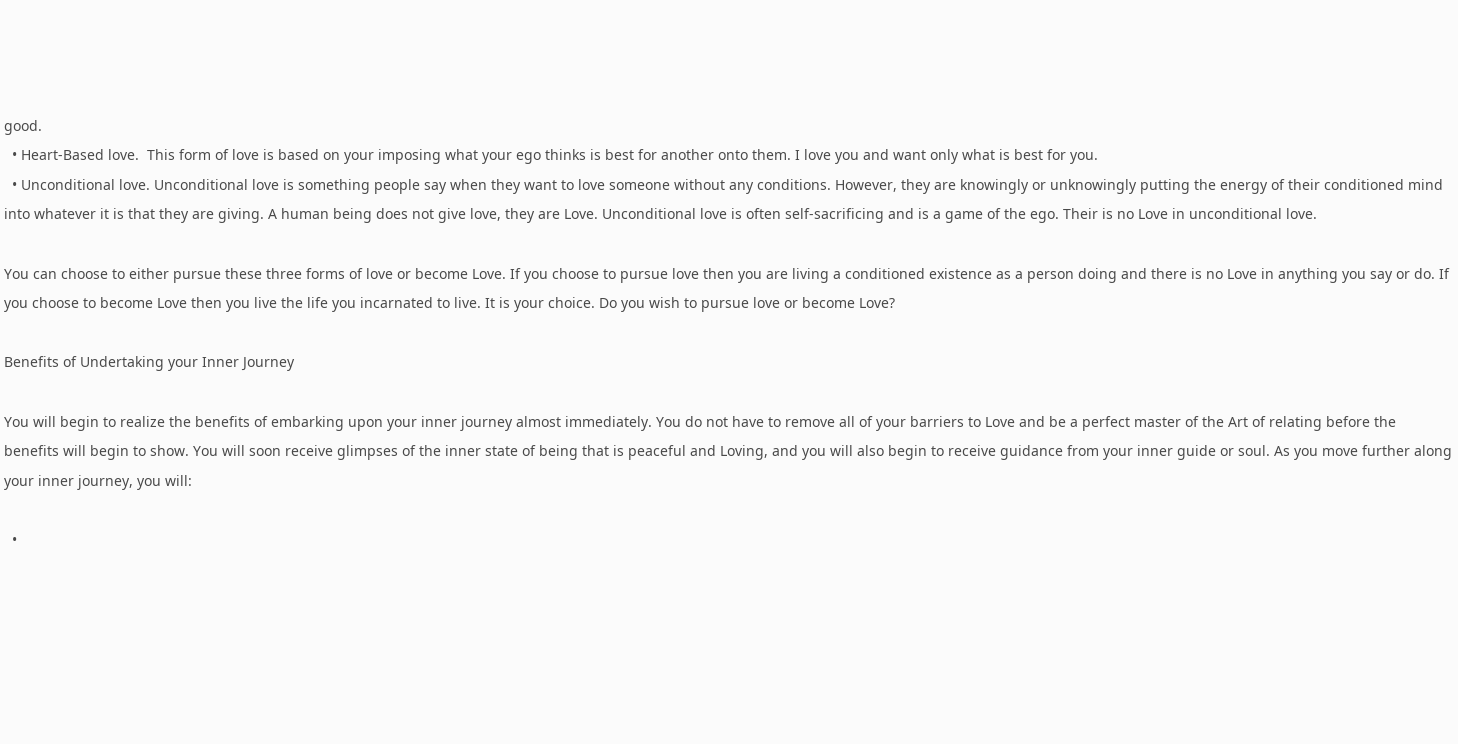good.
  • Heart-Based love.  This form of love is based on your imposing what your ego thinks is best for another onto them. I love you and want only what is best for you.
  • Unconditional love. Unconditional love is something people say when they want to love someone without any conditions. However, they are knowingly or unknowingly putting the energy of their conditioned mind into whatever it is that they are giving. A human being does not give love, they are Love. Unconditional love is often self-sacrificing and is a game of the ego. Their is no Love in unconditional love.

You can choose to either pursue these three forms of love or become Love. If you choose to pursue love then you are living a conditioned existence as a person doing and there is no Love in anything you say or do. If you choose to become Love then you live the life you incarnated to live. It is your choice. Do you wish to pursue love or become Love?

Benefits of Undertaking your Inner Journey

You will begin to realize the benefits of embarking upon your inner journey almost immediately. You do not have to remove all of your barriers to Love and be a perfect master of the Art of relating before the benefits will begin to show. You will soon receive glimpses of the inner state of being that is peaceful and Loving, and you will also begin to receive guidance from your inner guide or soul. As you move further along your inner journey, you will:

  •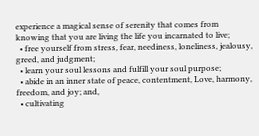experience a magical sense of serenity that comes from knowing that you are living the life you incarnated to live;
  • free yourself from stress, fear, neediness, loneliness, jealousy, greed, and judgment;
  • learn your soul lessons and fulfill your soul purpose;
  • abide in an inner state of peace, contentment, Love, harmony, freedom, and joy; and,
  • cultivating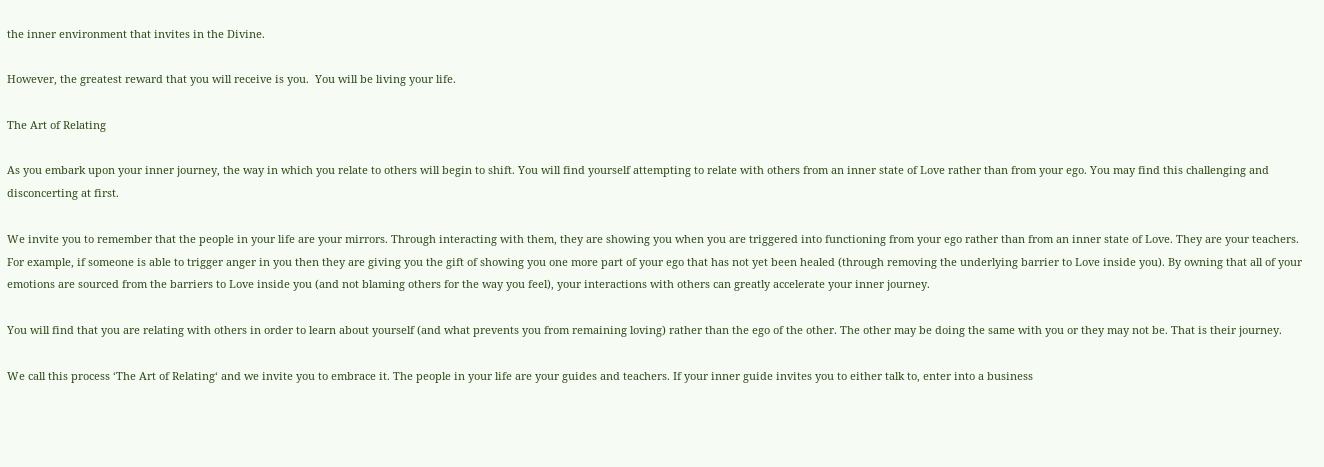the inner environment that invites in the Divine.

However, the greatest reward that you will receive is you.  You will be living your life.

The Art of Relating

As you embark upon your inner journey, the way in which you relate to others will begin to shift. You will find yourself attempting to relate with others from an inner state of Love rather than from your ego. You may find this challenging and disconcerting at first.

We invite you to remember that the people in your life are your mirrors. Through interacting with them, they are showing you when you are triggered into functioning from your ego rather than from an inner state of Love. They are your teachers. For example, if someone is able to trigger anger in you then they are giving you the gift of showing you one more part of your ego that has not yet been healed (through removing the underlying barrier to Love inside you). By owning that all of your emotions are sourced from the barriers to Love inside you (and not blaming others for the way you feel), your interactions with others can greatly accelerate your inner journey.

You will find that you are relating with others in order to learn about yourself (and what prevents you from remaining loving) rather than the ego of the other. The other may be doing the same with you or they may not be. That is their journey.

We call this process ‘The Art of Relating‘ and we invite you to embrace it. The people in your life are your guides and teachers. If your inner guide invites you to either talk to, enter into a business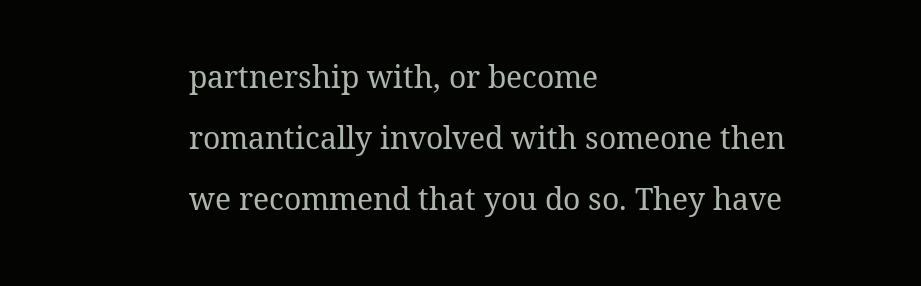partnership with, or become romantically involved with someone then we recommend that you do so. They have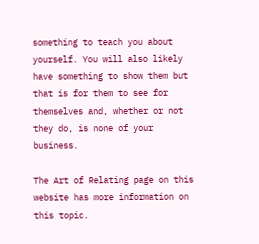something to teach you about yourself. You will also likely have something to show them but that is for them to see for themselves and, whether or not they do, is none of your business.

The Art of Relating page on this website has more information on this topic.